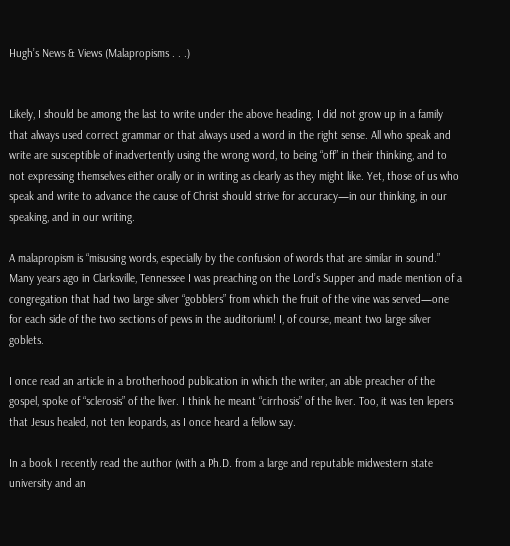Hugh’s News & Views (Malapropisms . . .)


Likely, I should be among the last to write under the above heading. I did not grow up in a family that always used correct grammar or that always used a word in the right sense. All who speak and write are susceptible of inadvertently using the wrong word, to being “off” in their thinking, and to not expressing themselves either orally or in writing as clearly as they might like. Yet, those of us who speak and write to advance the cause of Christ should strive for accuracy—in our thinking, in our speaking, and in our writing.

A malapropism is “misusing words, especially by the confusion of words that are similar in sound.” Many years ago in Clarksville, Tennessee I was preaching on the Lord’s Supper and made mention of a congregation that had two large silver “gobblers” from which the fruit of the vine was served—one for each side of the two sections of pews in the auditorium! I, of course, meant two large silver goblets.

I once read an article in a brotherhood publication in which the writer, an able preacher of the gospel, spoke of “sclerosis” of the liver. I think he meant “cirrhosis” of the liver. Too, it was ten lepers that Jesus healed, not ten leopards, as I once heard a fellow say.

In a book I recently read the author (with a Ph.D. from a large and reputable midwestern state university and an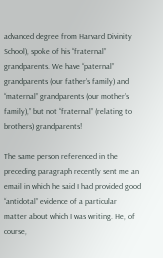advanced degree from Harvard Divinity School), spoke of his “fraternal” grandparents. We have “paternal” grandparents (our father’s family) and “maternal” grandparents (our mother’s family),” but not “fraternal” (relating to brothers) grandparents!

The same person referenced in the preceding paragraph recently sent me an email in which he said I had provided good “antidotal” evidence of a particular matter about which I was writing. He, of course,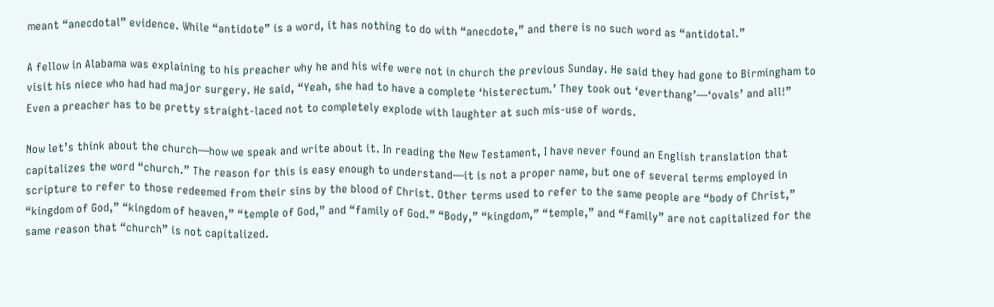meant “anecdotal” evidence. While “antidote” is a word, it has nothing to do with “anecdote,” and there is no such word as “antidotal.”

A fellow in Alabama was explaining to his preacher why he and his wife were not in church the previous Sunday. He said they had gone to Birmingham to visit his niece who had had major surgery. He said, “Yeah, she had to have a complete ‘histerectum.’ They took out ‘everthang’—‘ovals’ and all!” Even a preacher has to be pretty straight-laced not to completely explode with laughter at such mis-use of words.

Now let’s think about the church—how we speak and write about it. In reading the New Testament, I have never found an English translation that capitalizes the word “church.” The reason for this is easy enough to understand—it is not a proper name, but one of several terms employed in scripture to refer to those redeemed from their sins by the blood of Christ. Other terms used to refer to the same people are “body of Christ,” “kingdom of God,” “kingdom of heaven,” “temple of God,” and “family of God.” “Body,” “kingdom,” “temple,” and “family” are not capitalized for the same reason that “church” is not capitalized.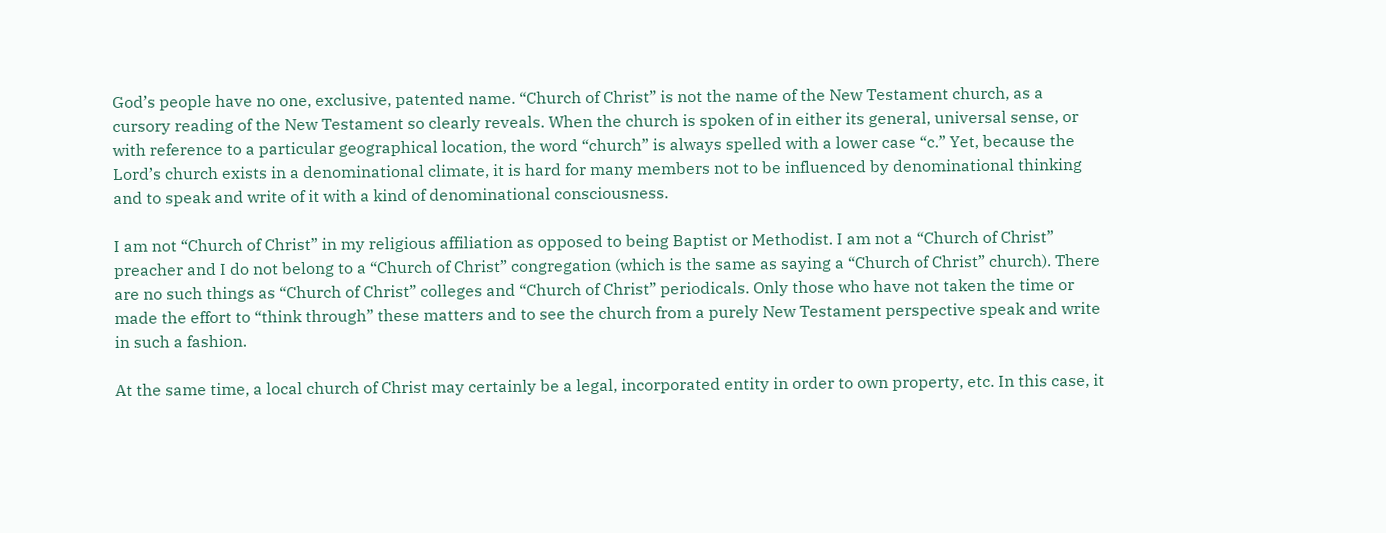God’s people have no one, exclusive, patented name. “Church of Christ” is not the name of the New Testament church, as a cursory reading of the New Testament so clearly reveals. When the church is spoken of in either its general, universal sense, or with reference to a particular geographical location, the word “church” is always spelled with a lower case “c.” Yet, because the Lord’s church exists in a denominational climate, it is hard for many members not to be influenced by denominational thinking and to speak and write of it with a kind of denominational consciousness.

I am not “Church of Christ” in my religious affiliation as opposed to being Baptist or Methodist. I am not a “Church of Christ” preacher and I do not belong to a “Church of Christ” congregation (which is the same as saying a “Church of Christ” church). There are no such things as “Church of Christ” colleges and “Church of Christ” periodicals. Only those who have not taken the time or made the effort to “think through” these matters and to see the church from a purely New Testament perspective speak and write in such a fashion.

At the same time, a local church of Christ may certainly be a legal, incorporated entity in order to own property, etc. In this case, it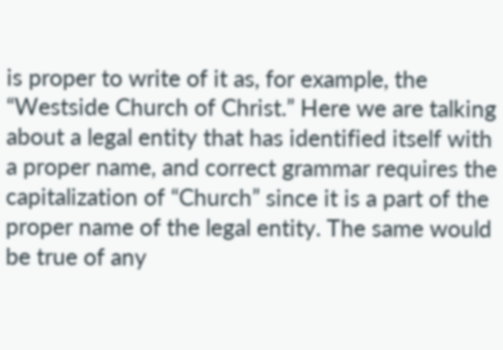is proper to write of it as, for example, the “Westside Church of Christ.” Here we are talking about a legal entity that has identified itself with a proper name, and correct grammar requires the capitalization of “Church” since it is a part of the proper name of the legal entity. The same would be true of any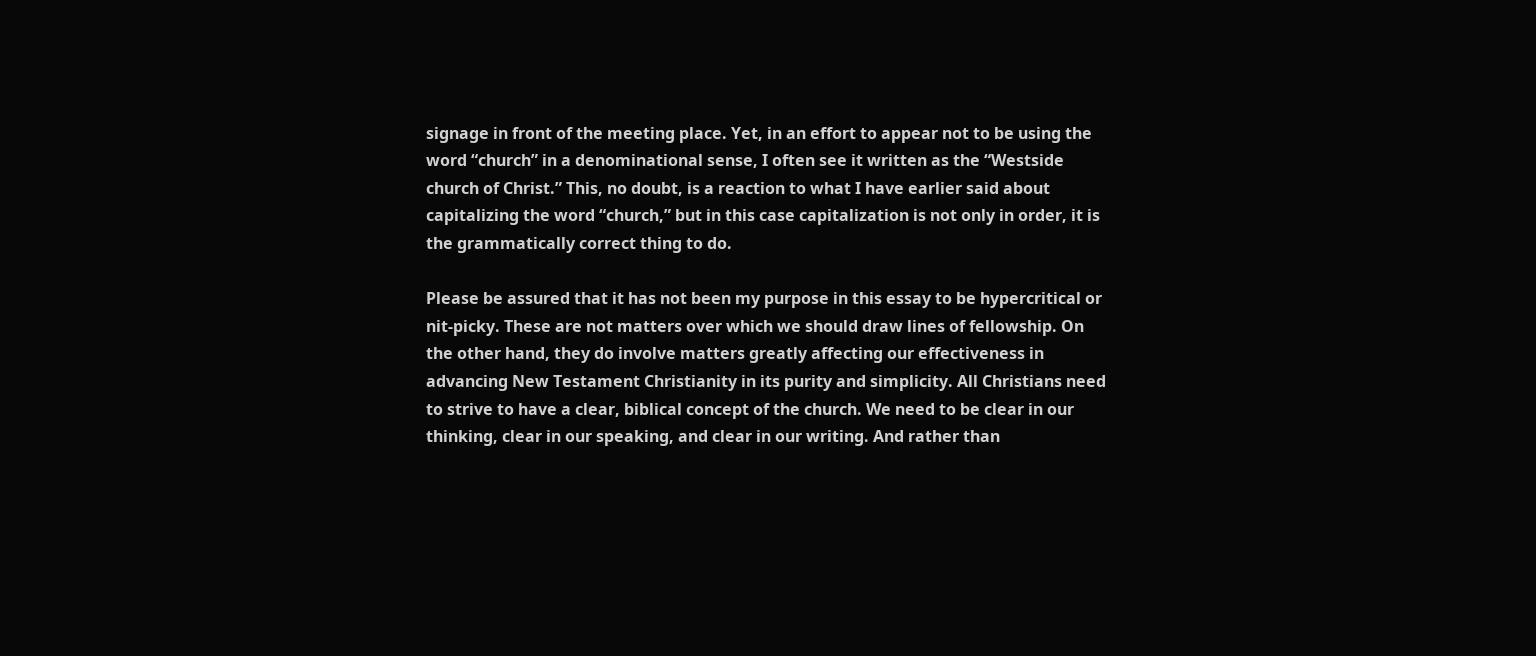signage in front of the meeting place. Yet, in an effort to appear not to be using the word “church” in a denominational sense, I often see it written as the “Westside church of Christ.” This, no doubt, is a reaction to what I have earlier said about capitalizing the word “church,” but in this case capitalization is not only in order, it is the grammatically correct thing to do.

Please be assured that it has not been my purpose in this essay to be hypercritical or nit-picky. These are not matters over which we should draw lines of fellowship. On the other hand, they do involve matters greatly affecting our effectiveness in advancing New Testament Christianity in its purity and simplicity. All Christians need to strive to have a clear, biblical concept of the church. We need to be clear in our thinking, clear in our speaking, and clear in our writing. And rather than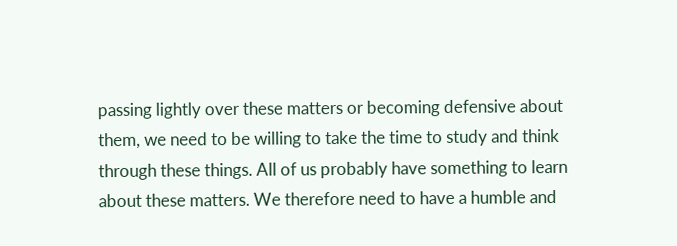passing lightly over these matters or becoming defensive about them, we need to be willing to take the time to study and think through these things. All of us probably have something to learn about these matters. We therefore need to have a humble and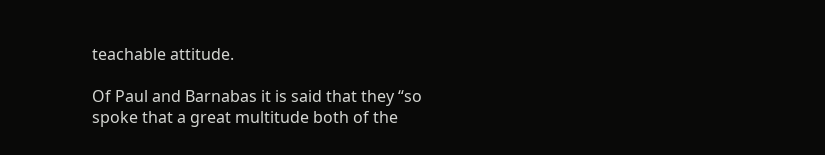teachable attitude.

Of Paul and Barnabas it is said that they “so spoke that a great multitude both of the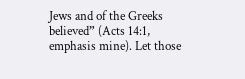Jews and of the Greeks believed” (Acts 14:1, emphasis mine). Let those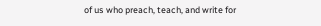of us who preach, teach, and write for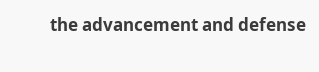the advancement and defense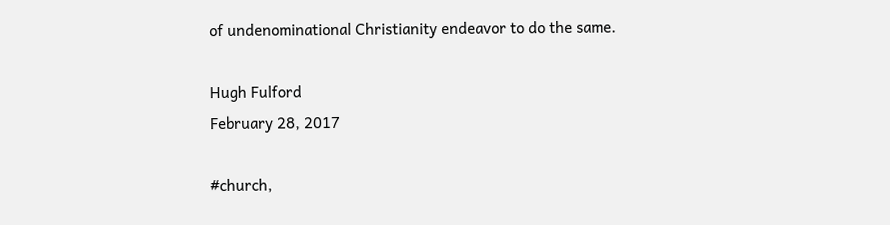of undenominational Christianity endeavor to do the same.

Hugh Fulford
February 28, 2017

#church,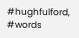#hughfulford, #words